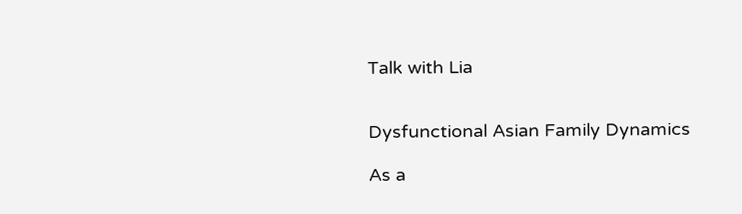Talk with Lia


Dysfunctional Asian Family Dynamics

As a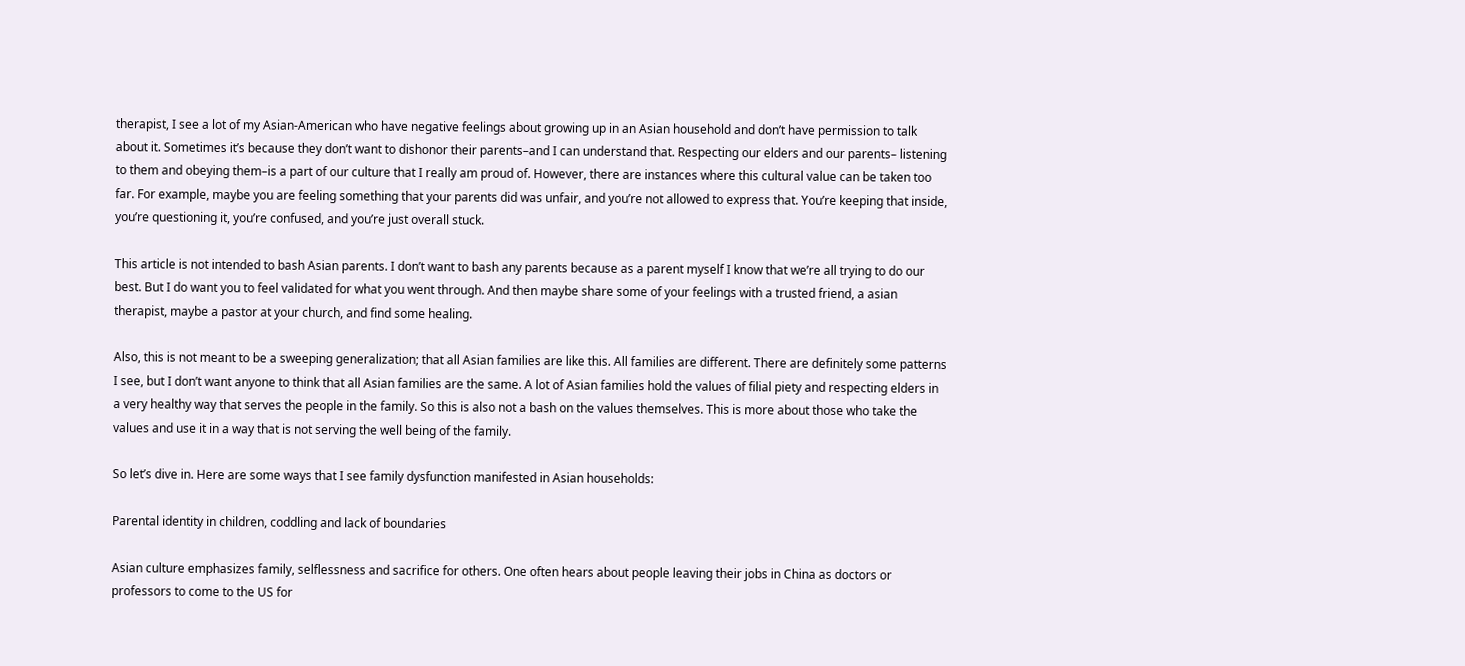therapist, I see a lot of my Asian-American who have negative feelings about growing up in an Asian household and don’t have permission to talk about it. Sometimes it’s because they don’t want to dishonor their parents–and I can understand that. Respecting our elders and our parents– listening to them and obeying them–is a part of our culture that I really am proud of. However, there are instances where this cultural value can be taken too far. For example, maybe you are feeling something that your parents did was unfair, and you’re not allowed to express that. You’re keeping that inside, you’re questioning it, you’re confused, and you’re just overall stuck.

This article is not intended to bash Asian parents. I don’t want to bash any parents because as a parent myself I know that we’re all trying to do our best. But I do want you to feel validated for what you went through. And then maybe share some of your feelings with a trusted friend, a asian therapist, maybe a pastor at your church, and find some healing.

Also, this is not meant to be a sweeping generalization; that all Asian families are like this. All families are different. There are definitely some patterns I see, but I don’t want anyone to think that all Asian families are the same. A lot of Asian families hold the values of filial piety and respecting elders in a very healthy way that serves the people in the family. So this is also not a bash on the values themselves. This is more about those who take the values and use it in a way that is not serving the well being of the family.

So let’s dive in. Here are some ways that I see family dysfunction manifested in Asian households:

Parental identity in children, coddling and lack of boundaries

Asian culture emphasizes family, selflessness and sacrifice for others. One often hears about people leaving their jobs in China as doctors or professors to come to the US for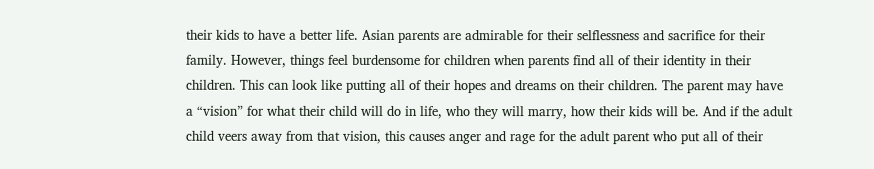their kids to have a better life. Asian parents are admirable for their selflessness and sacrifice for their family. However, things feel burdensome for children when parents find all of their identity in their children. This can look like putting all of their hopes and dreams on their children. The parent may have a “vision” for what their child will do in life, who they will marry, how their kids will be. And if the adult child veers away from that vision, this causes anger and rage for the adult parent who put all of their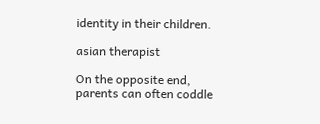identity in their children.

asian therapist

On the opposite end, parents can often coddle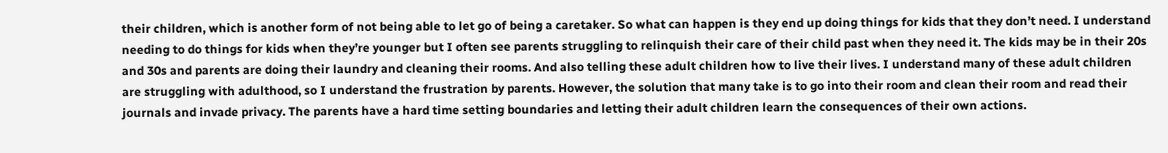their children, which is another form of not being able to let go of being a caretaker. So what can happen is they end up doing things for kids that they don’t need. I understand needing to do things for kids when they’re younger but I often see parents struggling to relinquish their care of their child past when they need it. The kids may be in their 20s and 30s and parents are doing their laundry and cleaning their rooms. And also telling these adult children how to live their lives. I understand many of these adult children are struggling with adulthood, so I understand the frustration by parents. However, the solution that many take is to go into their room and clean their room and read their journals and invade privacy. The parents have a hard time setting boundaries and letting their adult children learn the consequences of their own actions.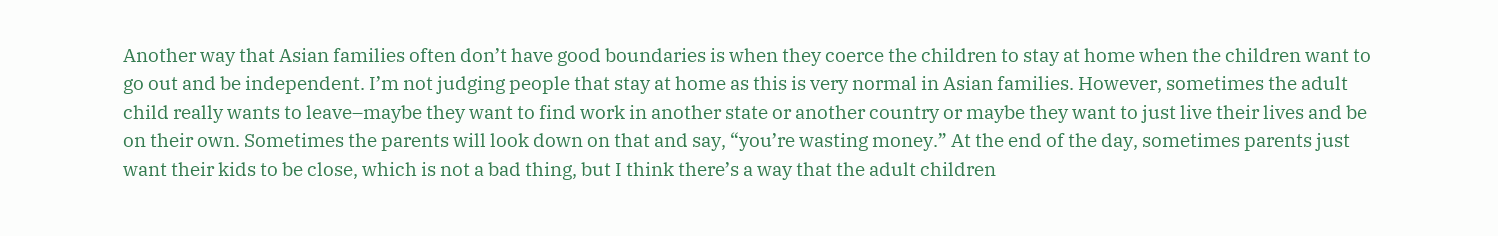Another way that Asian families often don’t have good boundaries is when they coerce the children to stay at home when the children want to go out and be independent. I’m not judging people that stay at home as this is very normal in Asian families. However, sometimes the adult child really wants to leave–maybe they want to find work in another state or another country or maybe they want to just live their lives and be on their own. Sometimes the parents will look down on that and say, “you’re wasting money.” At the end of the day, sometimes parents just want their kids to be close, which is not a bad thing, but I think there’s a way that the adult children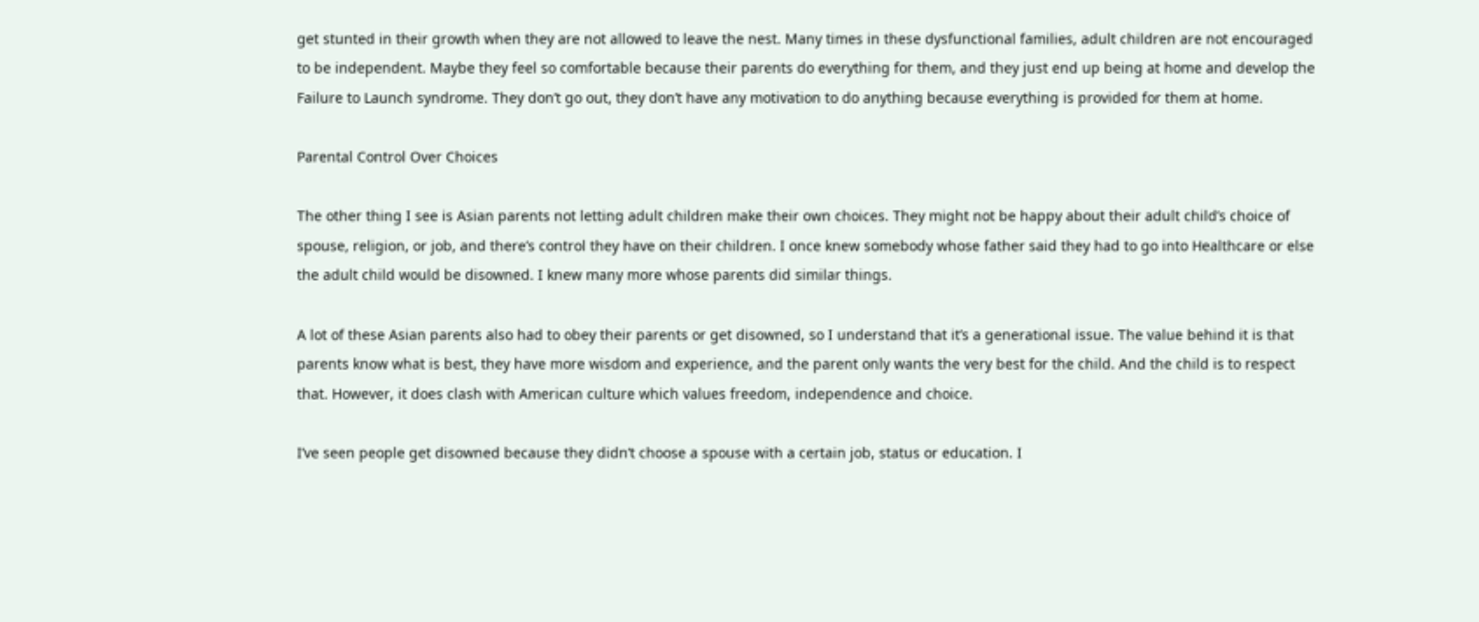get stunted in their growth when they are not allowed to leave the nest. Many times in these dysfunctional families, adult children are not encouraged to be independent. Maybe they feel so comfortable because their parents do everything for them, and they just end up being at home and develop the Failure to Launch syndrome. They don’t go out, they don’t have any motivation to do anything because everything is provided for them at home.

Parental Control Over Choices

The other thing I see is Asian parents not letting adult children make their own choices. They might not be happy about their adult child’s choice of spouse, religion, or job, and there’s control they have on their children. I once knew somebody whose father said they had to go into Healthcare or else the adult child would be disowned. I knew many more whose parents did similar things.

A lot of these Asian parents also had to obey their parents or get disowned, so I understand that it’s a generational issue. The value behind it is that parents know what is best, they have more wisdom and experience, and the parent only wants the very best for the child. And the child is to respect that. However, it does clash with American culture which values freedom, independence and choice.

I’ve seen people get disowned because they didn’t choose a spouse with a certain job, status or education. I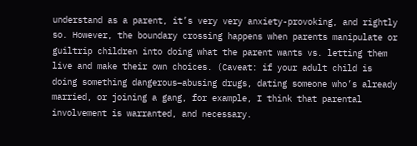understand as a parent, it’s very very anxiety-provoking, and rightly so. However, the boundary crossing happens when parents manipulate or guiltrip children into doing what the parent wants vs. letting them live and make their own choices. (Caveat: if your adult child is doing something dangerous–abusing drugs, dating someone who’s already married, or joining a gang, for example, I think that parental involvement is warranted, and necessary.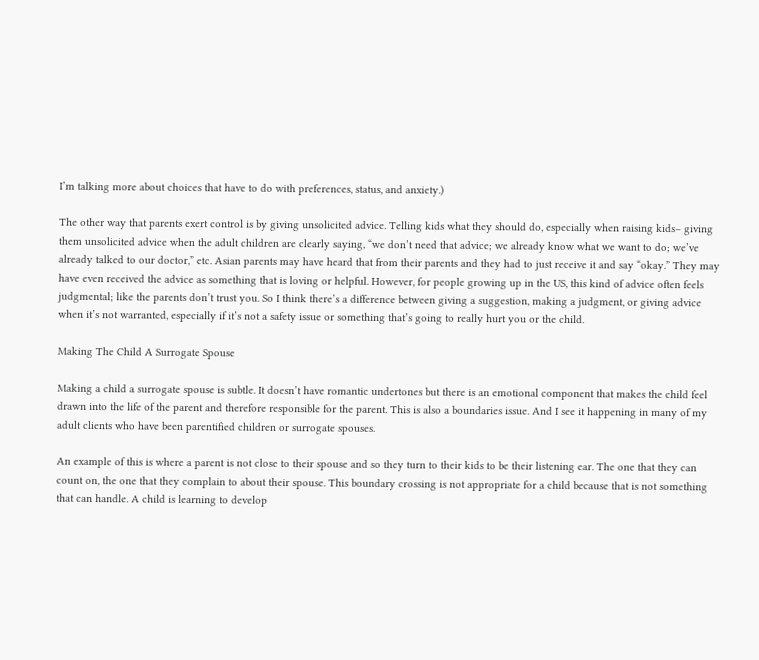I’m talking more about choices that have to do with preferences, status, and anxiety.)

The other way that parents exert control is by giving unsolicited advice. Telling kids what they should do, especially when raising kids– giving them unsolicited advice when the adult children are clearly saying, “we don’t need that advice; we already know what we want to do; we’ve already talked to our doctor,” etc. Asian parents may have heard that from their parents and they had to just receive it and say “okay.” They may have even received the advice as something that is loving or helpful. However, for people growing up in the US, this kind of advice often feels judgmental; like the parents don’t trust you. So I think there’s a difference between giving a suggestion, making a judgment, or giving advice when it’s not warranted, especially if it’s not a safety issue or something that’s going to really hurt you or the child.

Making The Child A Surrogate Spouse

Making a child a surrogate spouse is subtle. It doesn’t have romantic undertones but there is an emotional component that makes the child feel drawn into the life of the parent and therefore responsible for the parent. This is also a boundaries issue. And I see it happening in many of my adult clients who have been parentified children or surrogate spouses.

An example of this is where a parent is not close to their spouse and so they turn to their kids to be their listening ear. The one that they can count on, the one that they complain to about their spouse. This boundary crossing is not appropriate for a child because that is not something that can handle. A child is learning to develop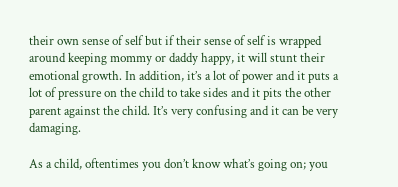their own sense of self but if their sense of self is wrapped around keeping mommy or daddy happy, it will stunt their emotional growth. In addition, it’s a lot of power and it puts a lot of pressure on the child to take sides and it pits the other parent against the child. It’s very confusing and it can be very damaging.

As a child, oftentimes you don’t know what’s going on; you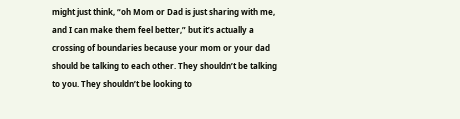might just think, “oh Mom or Dad is just sharing with me, and I can make them feel better,” but it’s actually a crossing of boundaries because your mom or your dad should be talking to each other. They shouldn’t be talking to you. They shouldn’t be looking to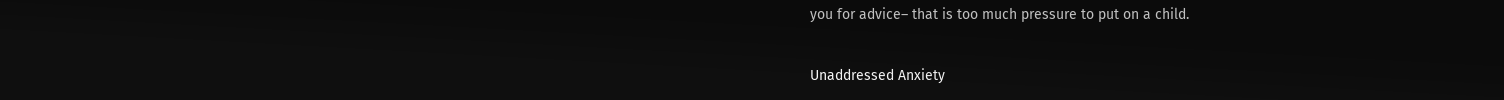you for advice– that is too much pressure to put on a child.

Unaddressed Anxiety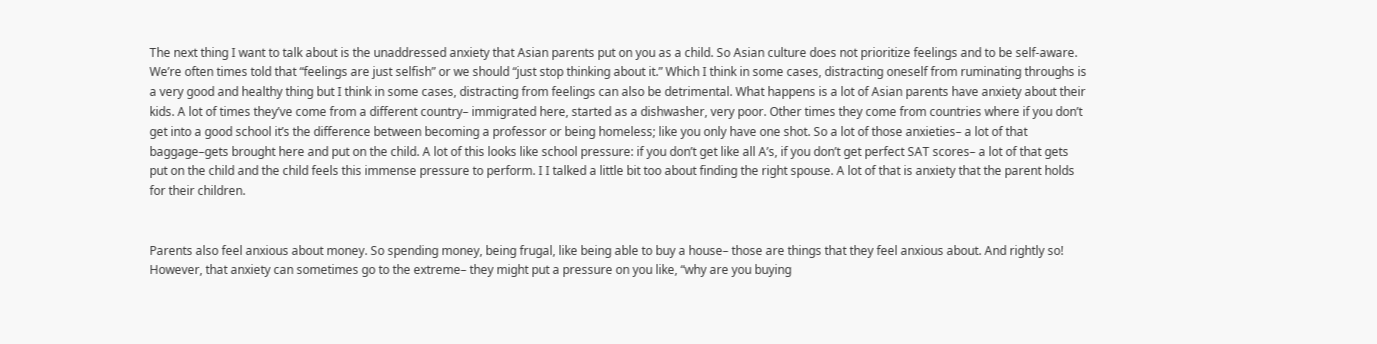The next thing I want to talk about is the unaddressed anxiety that Asian parents put on you as a child. So Asian culture does not prioritize feelings and to be self-aware. We’re often times told that “feelings are just selfish” or we should “just stop thinking about it.” Which I think in some cases, distracting oneself from ruminating throughs is a very good and healthy thing but I think in some cases, distracting from feelings can also be detrimental. What happens is a lot of Asian parents have anxiety about their kids. A lot of times they’ve come from a different country– immigrated here, started as a dishwasher, very poor. Other times they come from countries where if you don’t get into a good school it’s the difference between becoming a professor or being homeless; like you only have one shot. So a lot of those anxieties– a lot of that baggage–gets brought here and put on the child. A lot of this looks like school pressure: if you don’t get like all A’s, if you don’t get perfect SAT scores– a lot of that gets put on the child and the child feels this immense pressure to perform. I I talked a little bit too about finding the right spouse. A lot of that is anxiety that the parent holds for their children.


Parents also feel anxious about money. So spending money, being frugal, like being able to buy a house– those are things that they feel anxious about. And rightly so! However, that anxiety can sometimes go to the extreme– they might put a pressure on you like, “why are you buying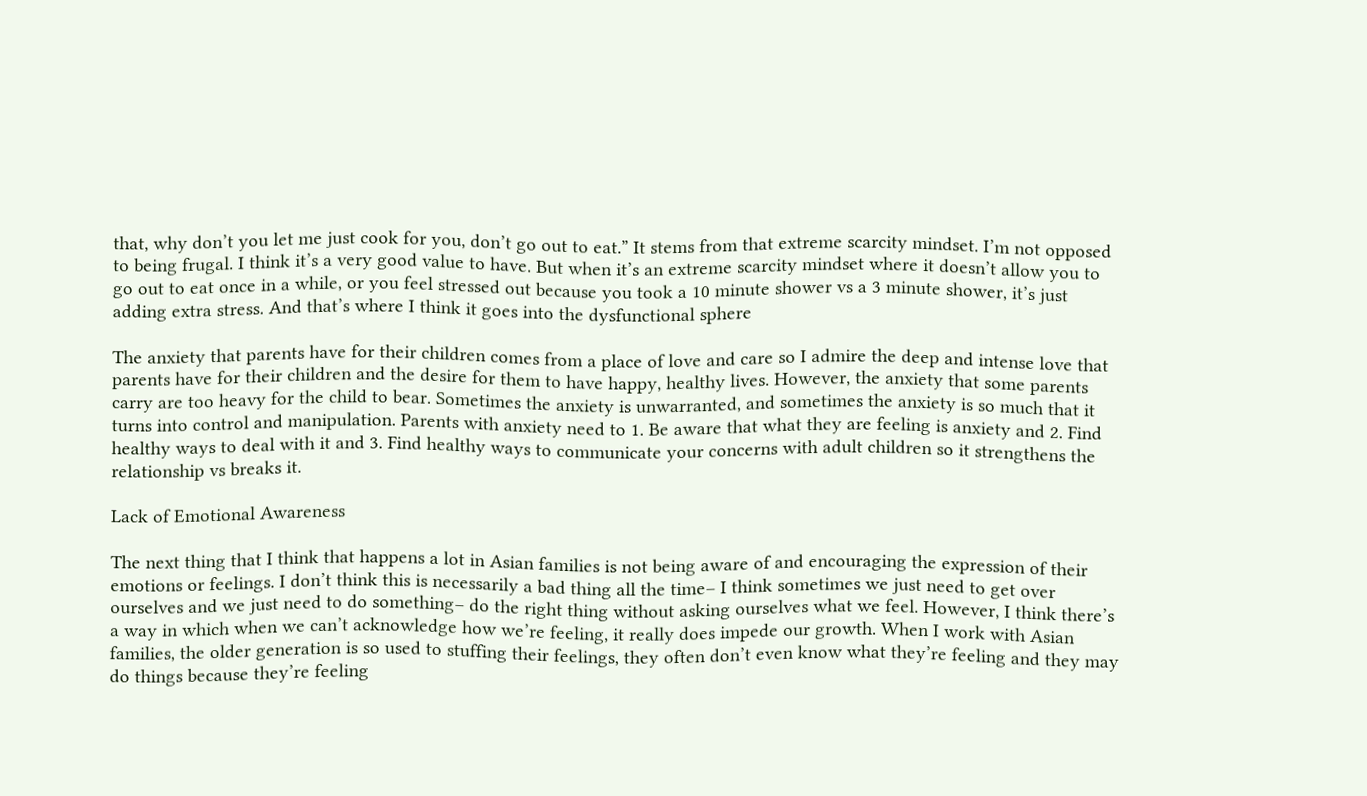that, why don’t you let me just cook for you, don’t go out to eat.” It stems from that extreme scarcity mindset. I’m not opposed to being frugal. I think it’s a very good value to have. But when it’s an extreme scarcity mindset where it doesn’t allow you to go out to eat once in a while, or you feel stressed out because you took a 10 minute shower vs a 3 minute shower, it’s just adding extra stress. And that’s where I think it goes into the dysfunctional sphere

The anxiety that parents have for their children comes from a place of love and care so I admire the deep and intense love that parents have for their children and the desire for them to have happy, healthy lives. However, the anxiety that some parents carry are too heavy for the child to bear. Sometimes the anxiety is unwarranted, and sometimes the anxiety is so much that it turns into control and manipulation. Parents with anxiety need to 1. Be aware that what they are feeling is anxiety and 2. Find healthy ways to deal with it and 3. Find healthy ways to communicate your concerns with adult children so it strengthens the relationship vs breaks it.

Lack of Emotional Awareness

The next thing that I think that happens a lot in Asian families is not being aware of and encouraging the expression of their emotions or feelings. I don’t think this is necessarily a bad thing all the time– I think sometimes we just need to get over ourselves and we just need to do something– do the right thing without asking ourselves what we feel. However, I think there’s a way in which when we can’t acknowledge how we’re feeling, it really does impede our growth. When I work with Asian families, the older generation is so used to stuffing their feelings, they often don’t even know what they’re feeling and they may do things because they’re feeling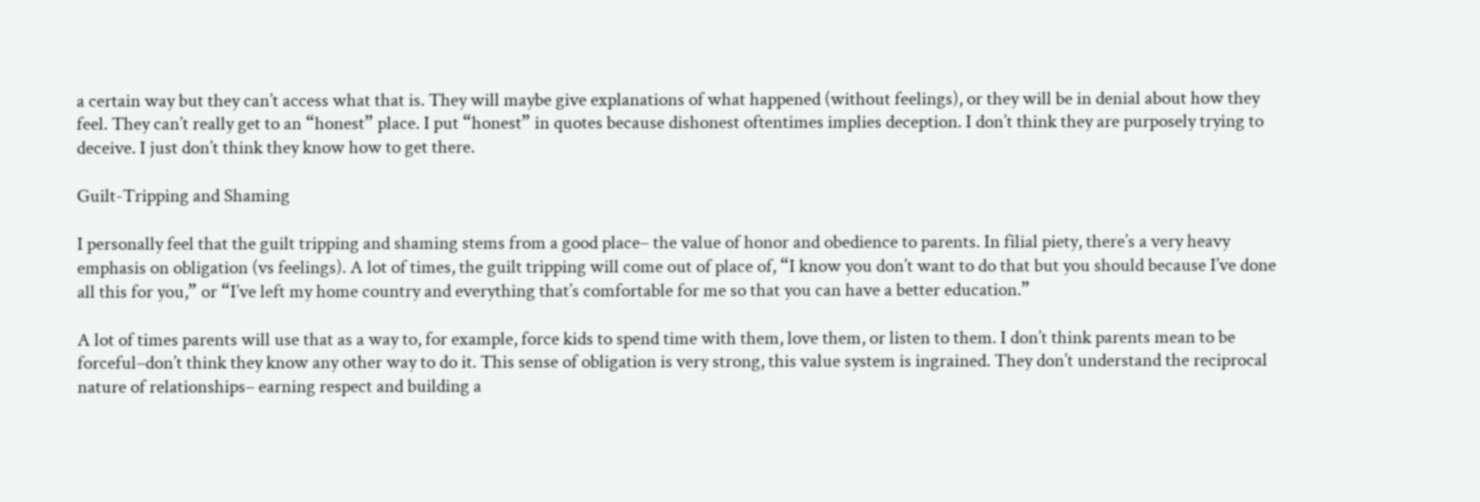a certain way but they can’t access what that is. They will maybe give explanations of what happened (without feelings), or they will be in denial about how they feel. They can’t really get to an “honest” place. I put “honest” in quotes because dishonest oftentimes implies deception. I don’t think they are purposely trying to deceive. I just don’t think they know how to get there.

Guilt-Tripping and Shaming

I personally feel that the guilt tripping and shaming stems from a good place– the value of honor and obedience to parents. In filial piety, there’s a very heavy emphasis on obligation (vs feelings). A lot of times, the guilt tripping will come out of place of, “I know you don’t want to do that but you should because I’ve done all this for you,” or “I’ve left my home country and everything that’s comfortable for me so that you can have a better education.”

A lot of times parents will use that as a way to, for example, force kids to spend time with them, love them, or listen to them. I don’t think parents mean to be forceful–don’t think they know any other way to do it. This sense of obligation is very strong, this value system is ingrained. They don’t understand the reciprocal nature of relationships– earning respect and building a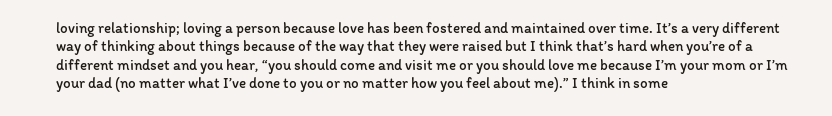loving relationship; loving a person because love has been fostered and maintained over time. It’s a very different way of thinking about things because of the way that they were raised but I think that’s hard when you’re of a different mindset and you hear, “you should come and visit me or you should love me because I’m your mom or I’m your dad (no matter what I’ve done to you or no matter how you feel about me).” I think in some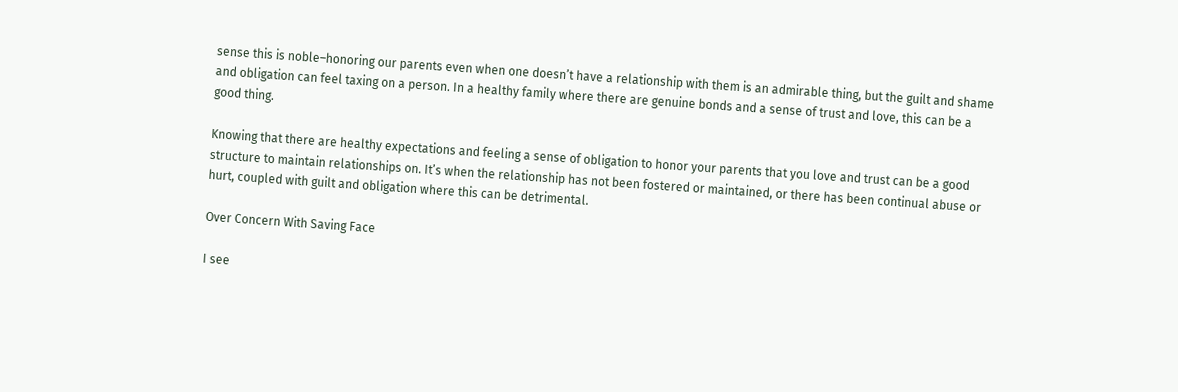sense this is noble–honoring our parents even when one doesn’t have a relationship with them is an admirable thing, but the guilt and shame and obligation can feel taxing on a person. In a healthy family where there are genuine bonds and a sense of trust and love, this can be a good thing.

Knowing that there are healthy expectations and feeling a sense of obligation to honor your parents that you love and trust can be a good structure to maintain relationships on. It’s when the relationship has not been fostered or maintained, or there has been continual abuse or hurt, coupled with guilt and obligation where this can be detrimental.

Over Concern With Saving Face

I see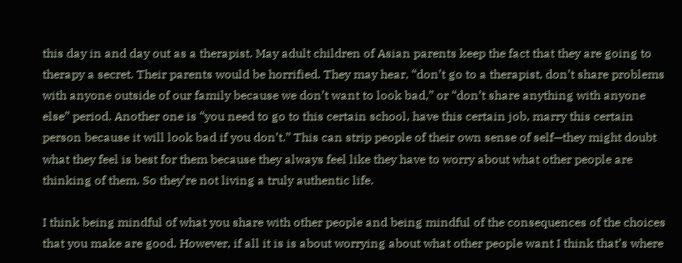this day in and day out as a therapist. May adult children of Asian parents keep the fact that they are going to therapy a secret. Their parents would be horrified. They may hear, “don’t go to a therapist, don’t share problems with anyone outside of our family because we don’t want to look bad,” or “don’t share anything with anyone else” period. Another one is “you need to go to this certain school, have this certain job, marry this certain person because it will look bad if you don’t.” This can strip people of their own sense of self—they might doubt what they feel is best for them because they always feel like they have to worry about what other people are thinking of them. So they’re not living a truly authentic life.

I think being mindful of what you share with other people and being mindful of the consequences of the choices that you make are good. However, if all it is is about worrying about what other people want I think that’s where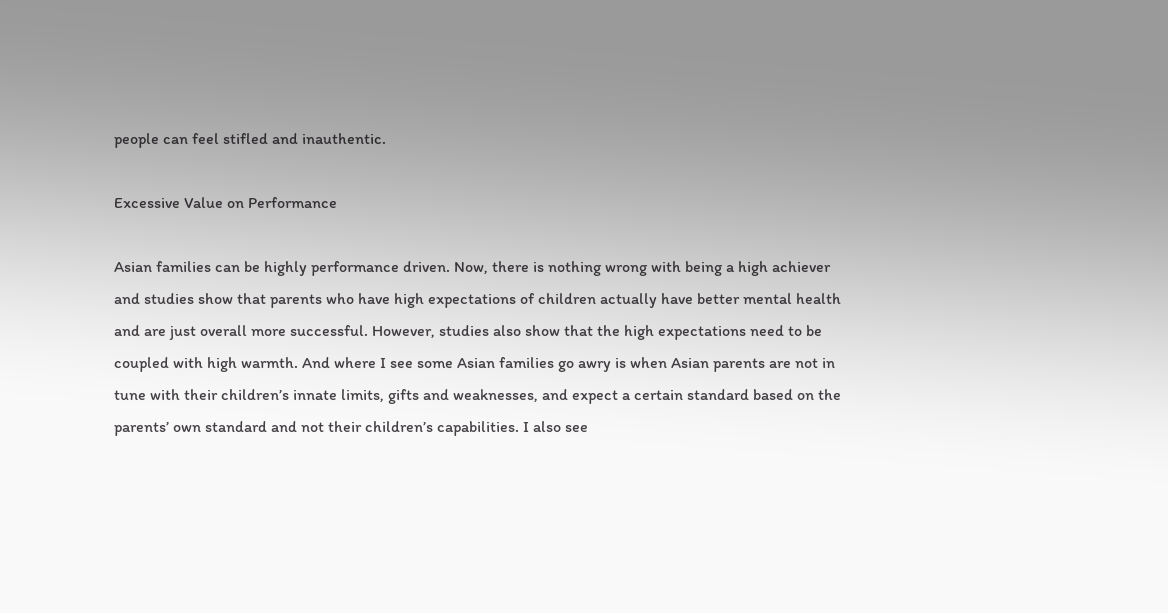people can feel stifled and inauthentic.

Excessive Value on Performance

Asian families can be highly performance driven. Now, there is nothing wrong with being a high achiever and studies show that parents who have high expectations of children actually have better mental health and are just overall more successful. However, studies also show that the high expectations need to be coupled with high warmth. And where I see some Asian families go awry is when Asian parents are not in tune with their children’s innate limits, gifts and weaknesses, and expect a certain standard based on the parents’ own standard and not their children’s capabilities. I also see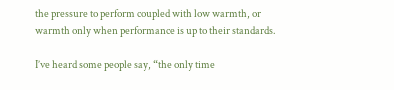the pressure to perform coupled with low warmth, or warmth only when performance is up to their standards.

I’ve heard some people say, “the only time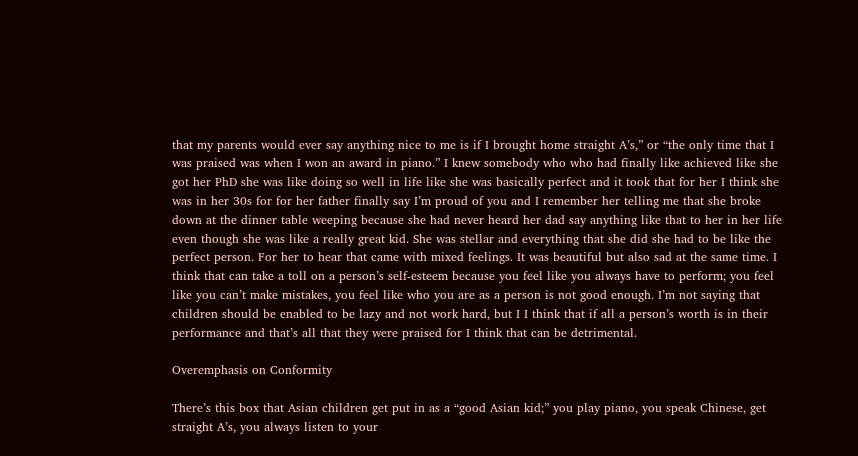that my parents would ever say anything nice to me is if I brought home straight A’s,” or “the only time that I was praised was when I won an award in piano.” I knew somebody who who had finally like achieved like she got her PhD she was like doing so well in life like she was basically perfect and it took that for her I think she was in her 30s for for her father finally say I’m proud of you and I remember her telling me that she broke down at the dinner table weeping because she had never heard her dad say anything like that to her in her life even though she was like a really great kid. She was stellar and everything that she did she had to be like the perfect person. For her to hear that came with mixed feelings. It was beautiful but also sad at the same time. I think that can take a toll on a person’s self-esteem because you feel like you always have to perform; you feel like you can’t make mistakes, you feel like who you are as a person is not good enough. I’m not saying that children should be enabled to be lazy and not work hard, but I I think that if all a person’s worth is in their performance and that’s all that they were praised for I think that can be detrimental.

Overemphasis on Conformity

There’s this box that Asian children get put in as a “good Asian kid;” you play piano, you speak Chinese, get straight A’s, you always listen to your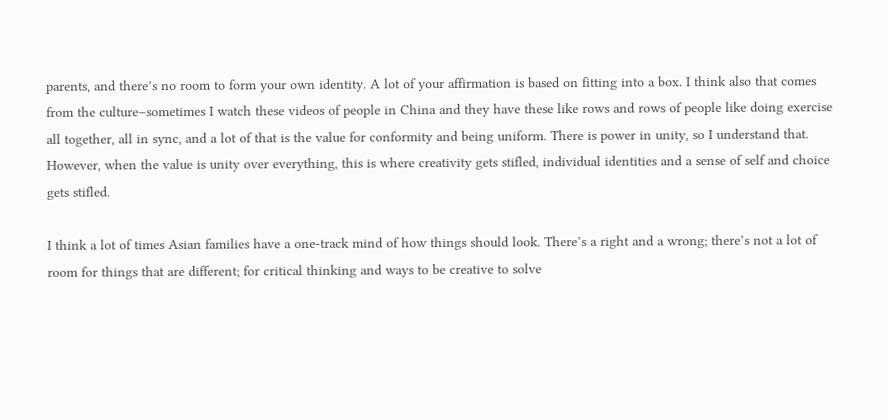parents, and there’s no room to form your own identity. A lot of your affirmation is based on fitting into a box. I think also that comes from the culture–sometimes I watch these videos of people in China and they have these like rows and rows of people like doing exercise all together, all in sync, and a lot of that is the value for conformity and being uniform. There is power in unity, so I understand that. However, when the value is unity over everything, this is where creativity gets stifled, individual identities and a sense of self and choice gets stifled.

I think a lot of times Asian families have a one-track mind of how things should look. There’s a right and a wrong; there’s not a lot of room for things that are different; for critical thinking and ways to be creative to solve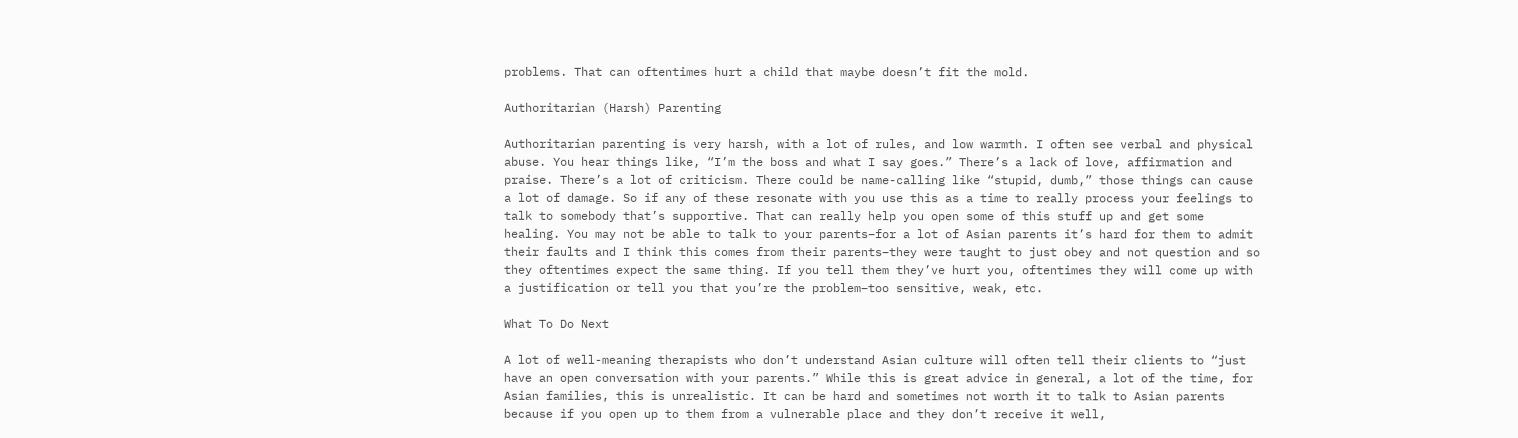problems. That can oftentimes hurt a child that maybe doesn’t fit the mold.

Authoritarian (Harsh) Parenting

Authoritarian parenting is very harsh, with a lot of rules, and low warmth. I often see verbal and physical abuse. You hear things like, “I’m the boss and what I say goes.” There’s a lack of love, affirmation and praise. There’s a lot of criticism. There could be name-calling like “stupid, dumb,” those things can cause a lot of damage. So if any of these resonate with you use this as a time to really process your feelings to talk to somebody that’s supportive. That can really help you open some of this stuff up and get some healing. You may not be able to talk to your parents–for a lot of Asian parents it’s hard for them to admit their faults and I think this comes from their parents–they were taught to just obey and not question and so they oftentimes expect the same thing. If you tell them they’ve hurt you, oftentimes they will come up with a justification or tell you that you’re the problem–too sensitive, weak, etc.

What To Do Next

A lot of well-meaning therapists who don’t understand Asian culture will often tell their clients to “just have an open conversation with your parents.” While this is great advice in general, a lot of the time, for Asian families, this is unrealistic. It can be hard and sometimes not worth it to talk to Asian parents because if you open up to them from a vulnerable place and they don’t receive it well,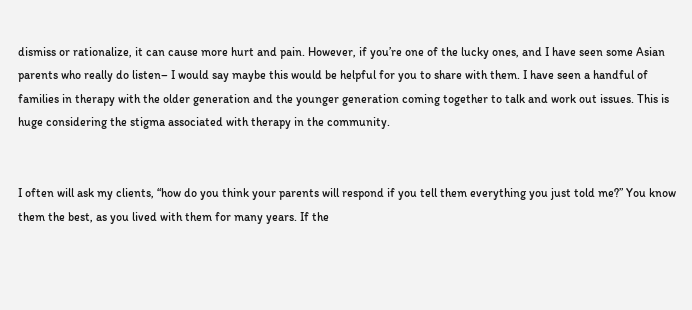dismiss or rationalize, it can cause more hurt and pain. However, if you’re one of the lucky ones, and I have seen some Asian parents who really do listen– I would say maybe this would be helpful for you to share with them. I have seen a handful of families in therapy with the older generation and the younger generation coming together to talk and work out issues. This is huge considering the stigma associated with therapy in the community.


I often will ask my clients, “how do you think your parents will respond if you tell them everything you just told me?” You know them the best, as you lived with them for many years. If the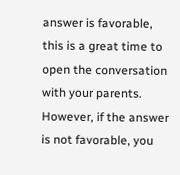answer is favorable, this is a great time to open the conversation with your parents. However, if the answer is not favorable, you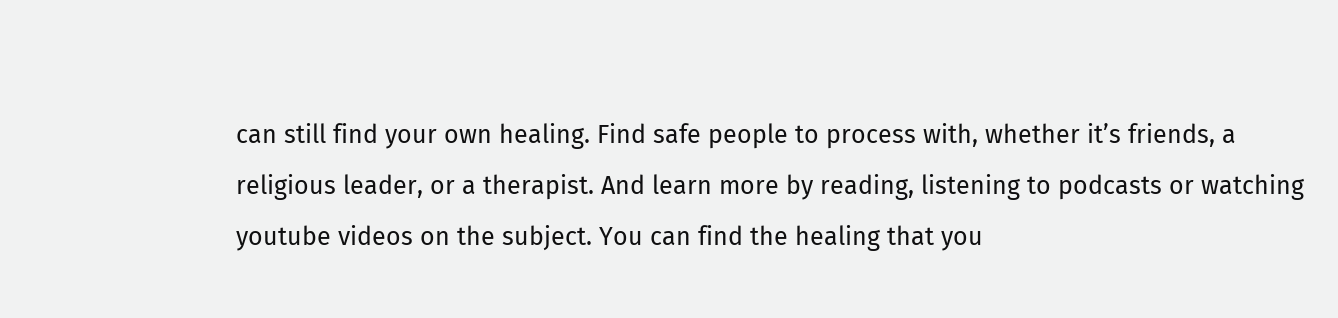can still find your own healing. Find safe people to process with, whether it’s friends, a religious leader, or a therapist. And learn more by reading, listening to podcasts or watching youtube videos on the subject. You can find the healing that you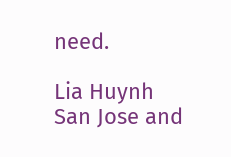need.

Lia Huynh San Jose and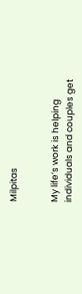Milpitas


My life’s work is helping individuals and couples get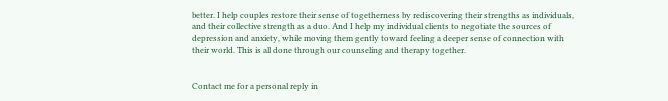better. I help couples restore their sense of togetherness by rediscovering their strengths as individuals, and their collective strength as a duo. And I help my individual clients to negotiate the sources of depression and anxiety, while moving them gently toward feeling a deeper sense of connection with their world. This is all done through our counseling and therapy together.


Contact me for a personal reply in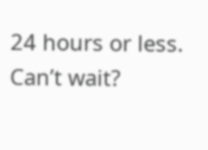24 hours or less.
Can’t wait?